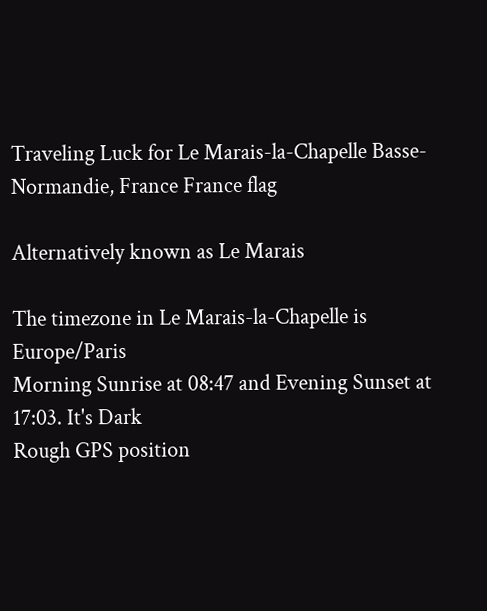Traveling Luck for Le Marais-la-Chapelle Basse-Normandie, France France flag

Alternatively known as Le Marais

The timezone in Le Marais-la-Chapelle is Europe/Paris
Morning Sunrise at 08:47 and Evening Sunset at 17:03. It's Dark
Rough GPS position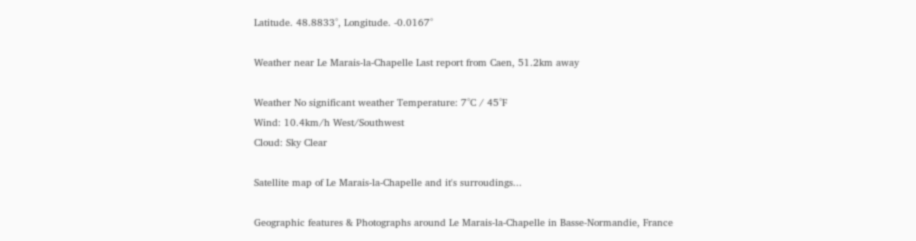Latitude. 48.8833°, Longitude. -0.0167°

Weather near Le Marais-la-Chapelle Last report from Caen, 51.2km away

Weather No significant weather Temperature: 7°C / 45°F
Wind: 10.4km/h West/Southwest
Cloud: Sky Clear

Satellite map of Le Marais-la-Chapelle and it's surroudings...

Geographic features & Photographs around Le Marais-la-Chapelle in Basse-Normandie, France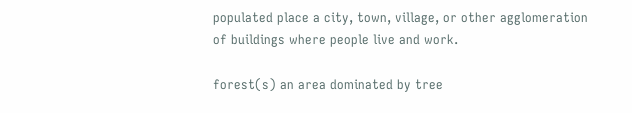populated place a city, town, village, or other agglomeration of buildings where people live and work.

forest(s) an area dominated by tree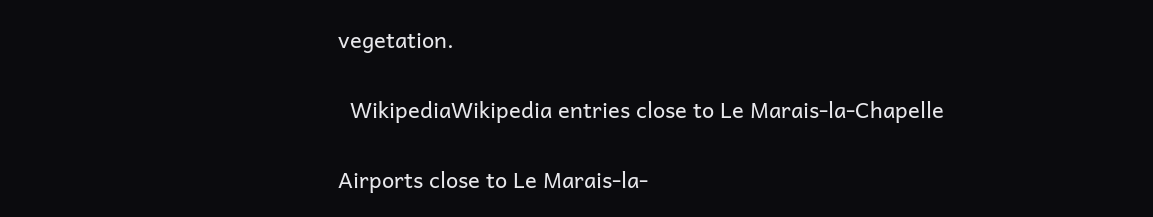vegetation.

  WikipediaWikipedia entries close to Le Marais-la-Chapelle

Airports close to Le Marais-la-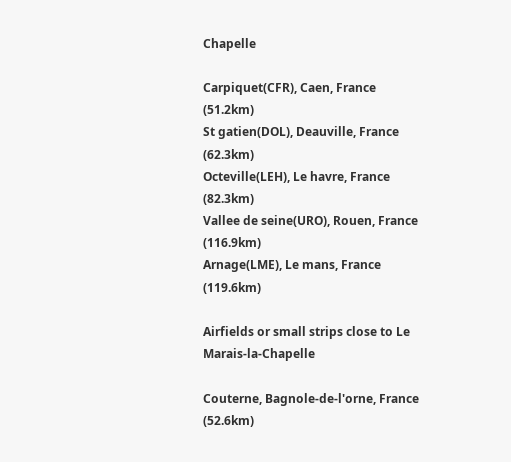Chapelle

Carpiquet(CFR), Caen, France (51.2km)
St gatien(DOL), Deauville, France (62.3km)
Octeville(LEH), Le havre, France (82.3km)
Vallee de seine(URO), Rouen, France (116.9km)
Arnage(LME), Le mans, France (119.6km)

Airfields or small strips close to Le Marais-la-Chapelle

Couterne, Bagnole-de-l'orne, France (52.6km)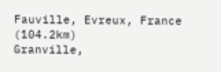Fauville, Evreux, France (104.2km)
Granville,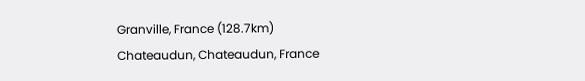Granville, France (128.7km)
Chateaudun, Chateaudun, France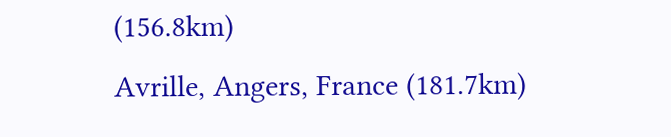(156.8km)
Avrille, Angers, France (181.7km)